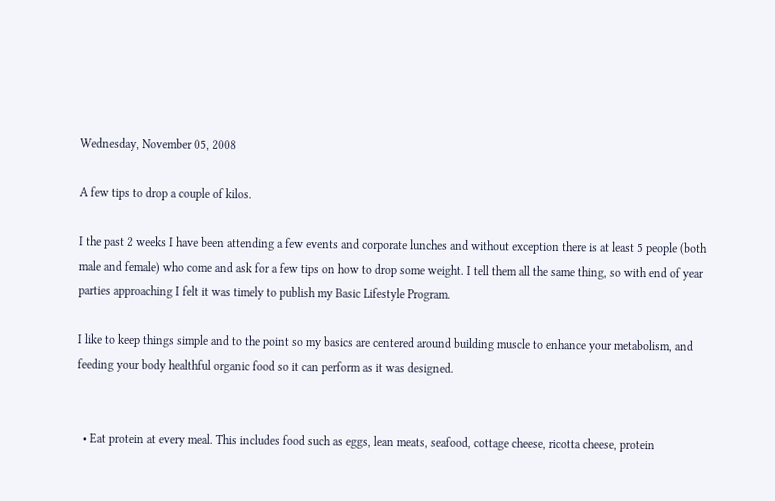Wednesday, November 05, 2008

A few tips to drop a couple of kilos.

I the past 2 weeks I have been attending a few events and corporate lunches and without exception there is at least 5 people (both male and female) who come and ask for a few tips on how to drop some weight. I tell them all the same thing, so with end of year parties approaching I felt it was timely to publish my Basic Lifestyle Program.

I like to keep things simple and to the point so my basics are centered around building muscle to enhance your metabolism, and feeding your body healthful organic food so it can perform as it was designed.


  • Eat protein at every meal. This includes food such as eggs, lean meats, seafood, cottage cheese, ricotta cheese, protein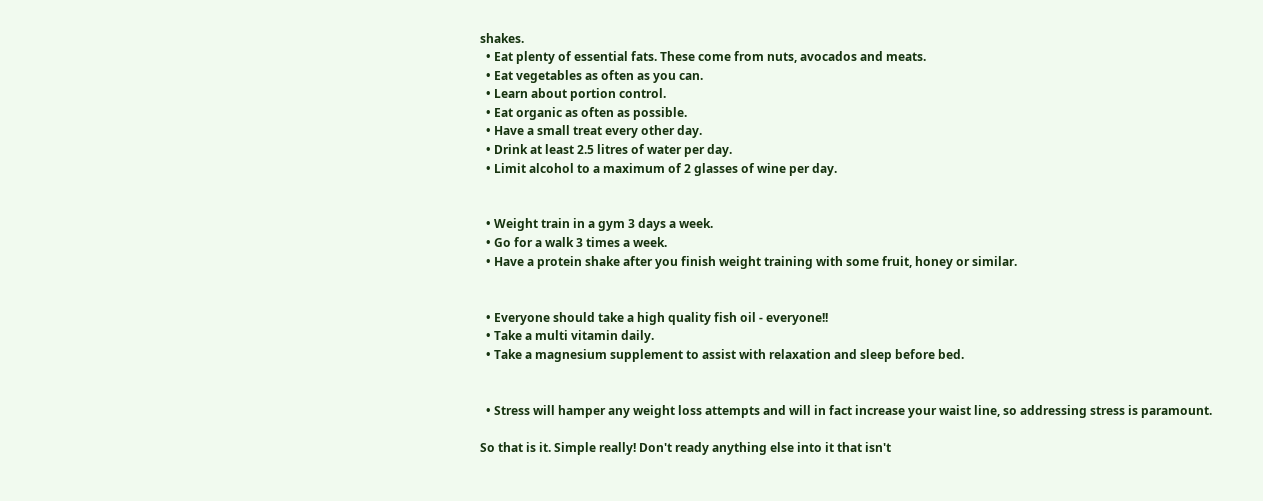shakes.
  • Eat plenty of essential fats. These come from nuts, avocados and meats.
  • Eat vegetables as often as you can.
  • Learn about portion control.
  • Eat organic as often as possible.
  • Have a small treat every other day.
  • Drink at least 2.5 litres of water per day.
  • Limit alcohol to a maximum of 2 glasses of wine per day.


  • Weight train in a gym 3 days a week.
  • Go for a walk 3 times a week.
  • Have a protein shake after you finish weight training with some fruit, honey or similar.


  • Everyone should take a high quality fish oil - everyone!!
  • Take a multi vitamin daily.
  • Take a magnesium supplement to assist with relaxation and sleep before bed.


  • Stress will hamper any weight loss attempts and will in fact increase your waist line, so addressing stress is paramount.

So that is it. Simple really! Don't ready anything else into it that isn't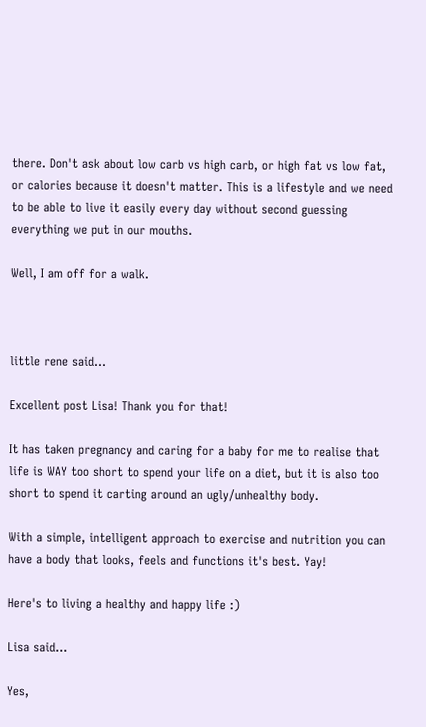there. Don't ask about low carb vs high carb, or high fat vs low fat, or calories because it doesn't matter. This is a lifestyle and we need to be able to live it easily every day without second guessing everything we put in our mouths.

Well, I am off for a walk.



little rene said...

Excellent post Lisa! Thank you for that!

It has taken pregnancy and caring for a baby for me to realise that life is WAY too short to spend your life on a diet, but it is also too short to spend it carting around an ugly/unhealthy body.

With a simple, intelligent approach to exercise and nutrition you can have a body that looks, feels and functions it's best. Yay!

Here's to living a healthy and happy life :)

Lisa said...

Yes,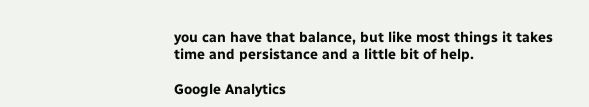you can have that balance, but like most things it takes time and persistance and a little bit of help.

Google Analytics